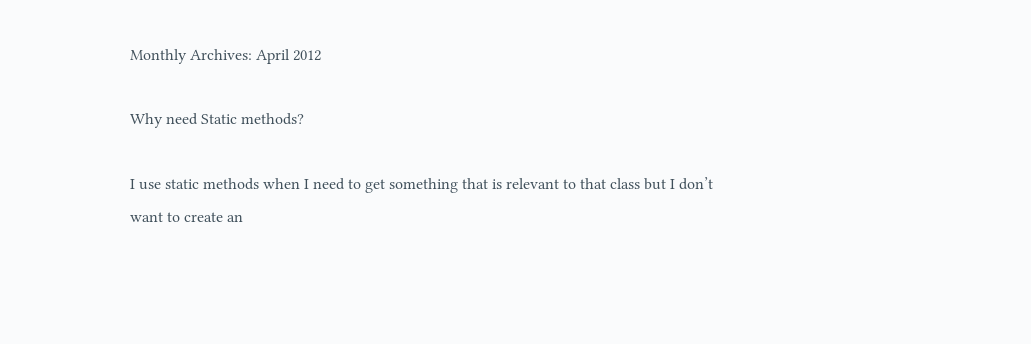Monthly Archives: April 2012

Why need Static methods?

I use static methods when I need to get something that is relevant to that class but I don’t want to create an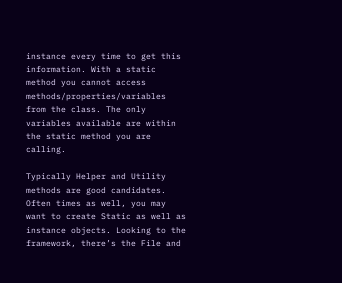instance every time to get this information. With a static method you cannot access methods/properties/variables from the class. The only variables available are within the static method you are calling.

Typically Helper and Utility methods are good candidates. Often times as well, you may want to create Static as well as instance objects. Looking to the framework, there’s the File and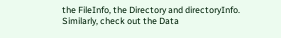the FileInfo, the Directory and directoryInfo. Similarly, check out the Data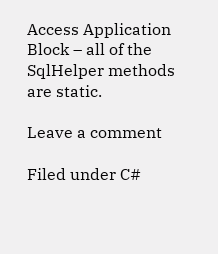Access Application Block – all of the SqlHelper methods are static.

Leave a comment

Filed under C#